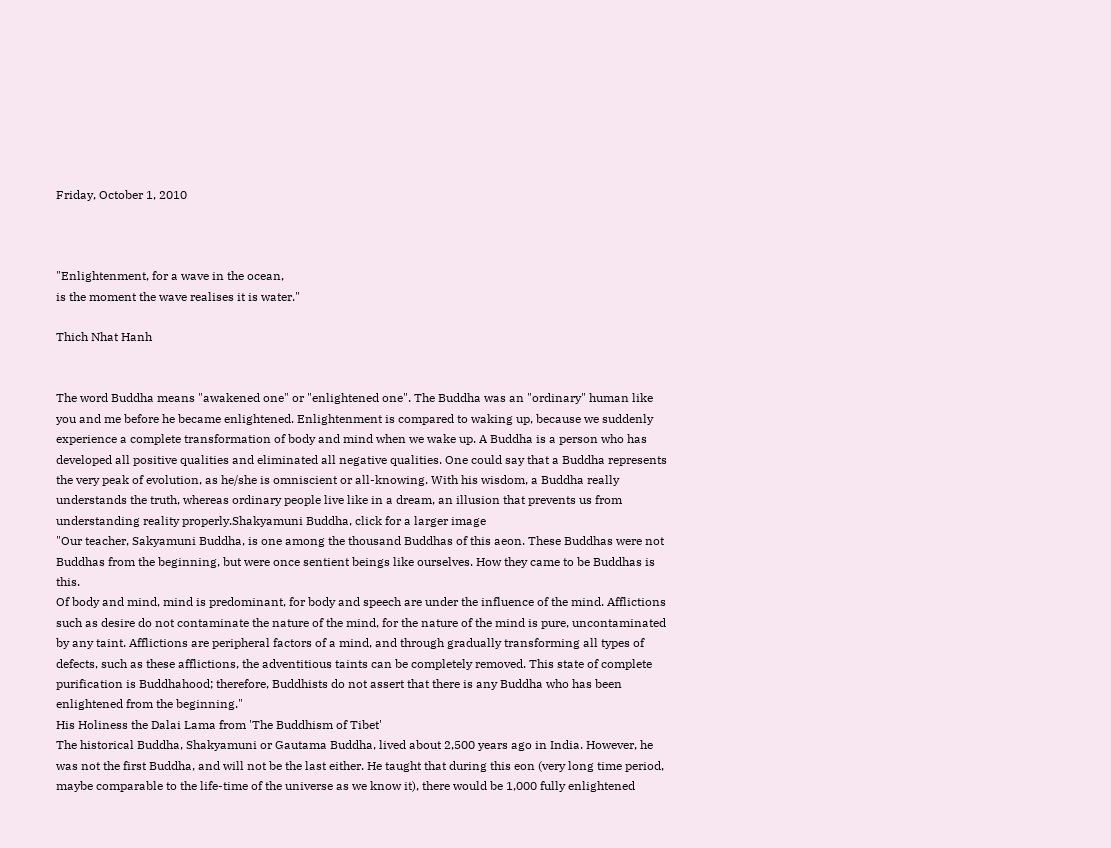Friday, October 1, 2010



"Enlightenment, for a wave in the ocean,
is the moment the wave realises it is water."

Thich Nhat Hanh


The word Buddha means "awakened one" or "enlightened one". The Buddha was an "ordinary" human like you and me before he became enlightened. Enlightenment is compared to waking up, because we suddenly experience a complete transformation of body and mind when we wake up. A Buddha is a person who has developed all positive qualities and eliminated all negative qualities. One could say that a Buddha represents the very peak of evolution, as he/she is omniscient or all-knowing. With his wisdom, a Buddha really understands the truth, whereas ordinary people live like in a dream, an illusion that prevents us from understanding reality properly.Shakyamuni Buddha, click for a larger image
"Our teacher, Sakyamuni Buddha, is one among the thousand Buddhas of this aeon. These Buddhas were not Buddhas from the beginning, but were once sentient beings like ourselves. How they came to be Buddhas is this.
Of body and mind, mind is predominant, for body and speech are under the influence of the mind. Afflictions such as desire do not contaminate the nature of the mind, for the nature of the mind is pure, uncontaminated by any taint. Afflictions are peripheral factors of a mind, and through gradually transforming all types of defects, such as these afflictions, the adventitious taints can be completely removed. This state of complete purification is Buddhahood; therefore, Buddhists do not assert that there is any Buddha who has been enlightened from the beginning."
His Holiness the Dalai Lama from 'The Buddhism of Tibet'
The historical Buddha, Shakyamuni or Gautama Buddha, lived about 2,500 years ago in India. However, he was not the first Buddha, and will not be the last either. He taught that during this eon (very long time period, maybe comparable to the life-time of the universe as we know it), there would be 1,000 fully enlightened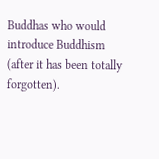Buddhas who would introduce Buddhism (after it has been totally forgotten).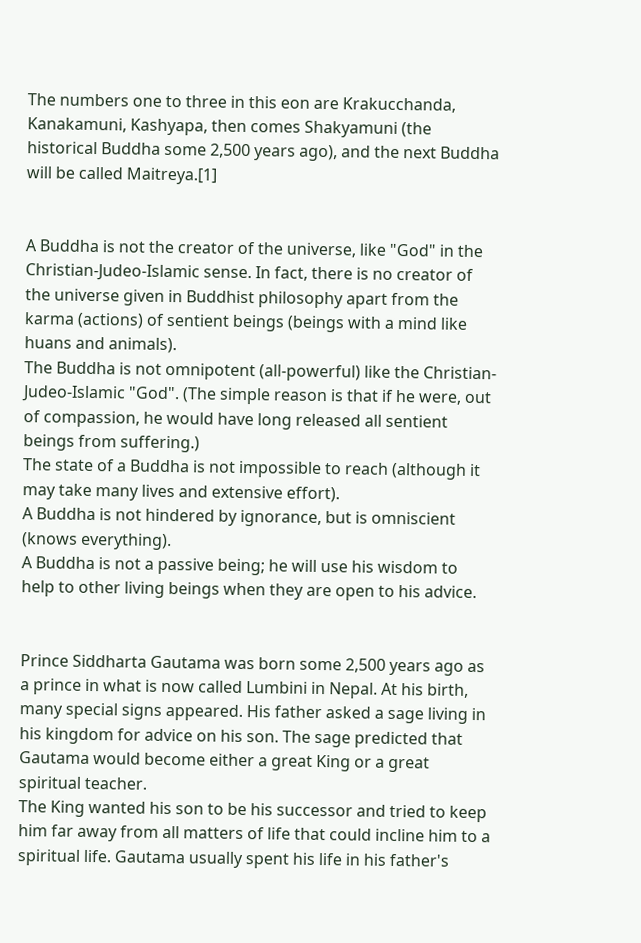The numbers one to three in this eon are Krakucchanda, Kanakamuni, Kashyapa, then comes Shakyamuni (the historical Buddha some 2,500 years ago), and the next Buddha will be called Maitreya.[1]


A Buddha is not the creator of the universe, like "God" in the Christian-Judeo-Islamic sense. In fact, there is no creator of the universe given in Buddhist philosophy apart from the karma (actions) of sentient beings (beings with a mind like huans and animals).
The Buddha is not omnipotent (all-powerful) like the Christian-Judeo-Islamic "God". (The simple reason is that if he were, out of compassion, he would have long released all sentient beings from suffering.)
The state of a Buddha is not impossible to reach (although it may take many lives and extensive effort).
A Buddha is not hindered by ignorance, but is omniscient (knows everything).
A Buddha is not a passive being; he will use his wisdom to help to other living beings when they are open to his advice.


Prince Siddharta Gautama was born some 2,500 years ago as a prince in what is now called Lumbini in Nepal. At his birth, many special signs appeared. His father asked a sage living in his kingdom for advice on his son. The sage predicted that Gautama would become either a great King or a great spiritual teacher.
The King wanted his son to be his successor and tried to keep him far away from all matters of life that could incline him to a spiritual life. Gautama usually spent his life in his father's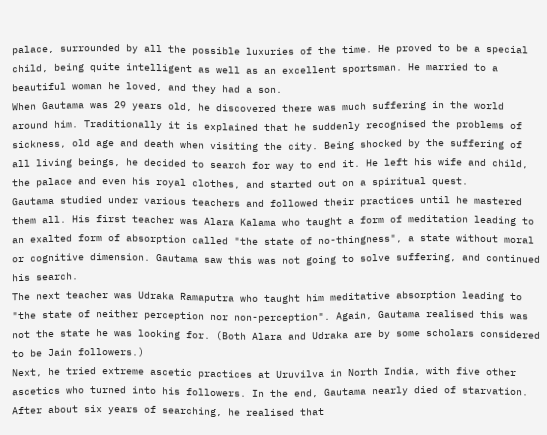palace, surrounded by all the possible luxuries of the time. He proved to be a special child, being quite intelligent as well as an excellent sportsman. He married to a beautiful woman he loved, and they had a son.
When Gautama was 29 years old, he discovered there was much suffering in the world around him. Traditionally it is explained that he suddenly recognised the problems of sickness, old age and death when visiting the city. Being shocked by the suffering of all living beings, he decided to search for way to end it. He left his wife and child, the palace and even his royal clothes, and started out on a spiritual quest.
Gautama studied under various teachers and followed their practices until he mastered them all. His first teacher was Alara Kalama who taught a form of meditation leading to an exalted form of absorption called "the state of no-thingness", a state without moral or cognitive dimension. Gautama saw this was not going to solve suffering, and continued his search.
The next teacher was Udraka Ramaputra who taught him meditative absorption leading to "the state of neither perception nor non-perception". Again, Gautama realised this was not the state he was looking for. (Both Alara and Udraka are by some scholars considered to be Jain followers.)
Next, he tried extreme ascetic practices at Uruvilva in North India, with five other ascetics who turned into his followers. In the end, Gautama nearly died of starvation.
After about six years of searching, he realised that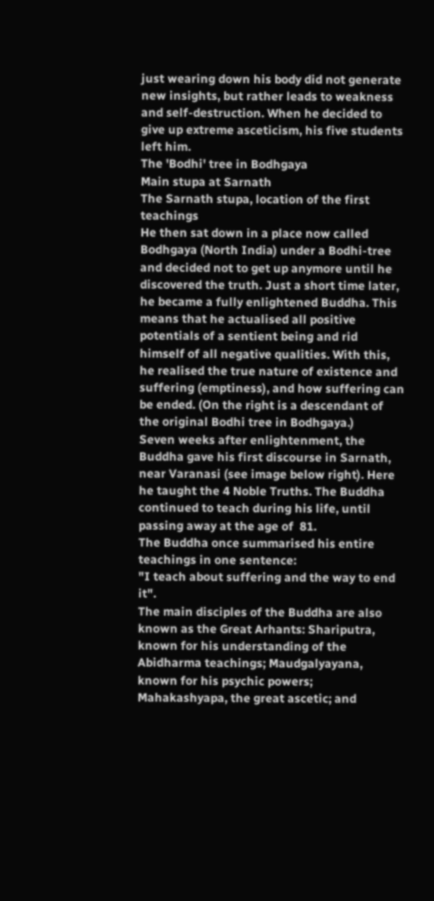just wearing down his body did not generate new insights, but rather leads to weakness and self-destruction. When he decided to give up extreme asceticism, his five students left him.
The 'Bodhi' tree in Bodhgaya
Main stupa at Sarnath
The Sarnath stupa, location of the first teachings
He then sat down in a place now called Bodhgaya (North India) under a Bodhi-tree and decided not to get up anymore until he discovered the truth. Just a short time later, he became a fully enlightened Buddha. This means that he actualised all positive potentials of a sentient being and rid himself of all negative qualities. With this, he realised the true nature of existence and suffering (emptiness), and how suffering can be ended. (On the right is a descendant of the original Bodhi tree in Bodhgaya.)
Seven weeks after enlightenment, the Buddha gave his first discourse in Sarnath, near Varanasi (see image below right). Here he taught the 4 Noble Truths. The Buddha continued to teach during his life, until passing away at the age of  81.
The Buddha once summarised his entire teachings in one sentence:
"I teach about suffering and the way to end it".
The main disciples of the Buddha are also known as the Great Arhants: Shariputra, known for his understanding of the Abidharma teachings; Maudgalyayana, known for his psychic powers; Mahakashyapa, the great ascetic; and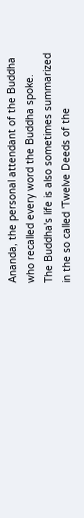Ananda, the personal attendant of the Buddha who recalled every word the Buddha spoke.
The Buddha's life is also sometimes summarized in the so called 'Twelve Deeds of the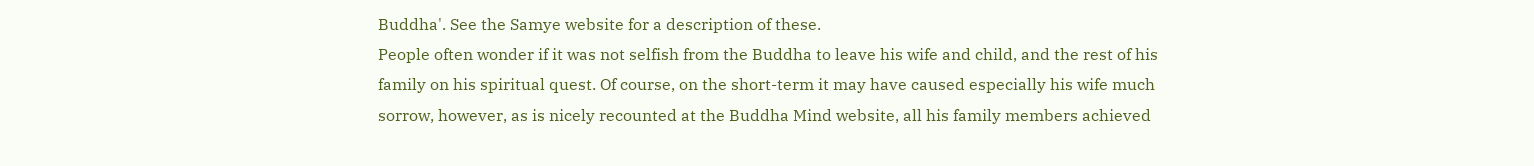Buddha'. See the Samye website for a description of these.
People often wonder if it was not selfish from the Buddha to leave his wife and child, and the rest of his family on his spiritual quest. Of course, on the short-term it may have caused especially his wife much sorrow, however, as is nicely recounted at the Buddha Mind website, all his family members achieved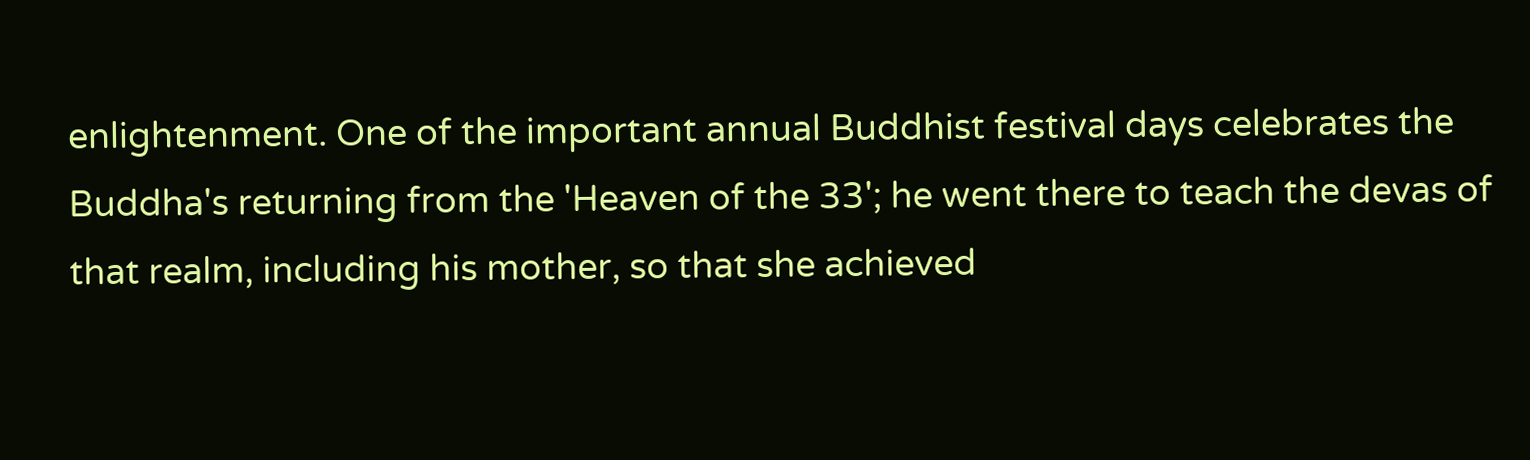enlightenment. One of the important annual Buddhist festival days celebrates the Buddha's returning from the 'Heaven of the 33'; he went there to teach the devas of that realm, including his mother, so that she achieved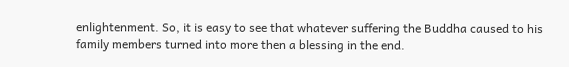enlightenment. So, it is easy to see that whatever suffering the Buddha caused to his family members turned into more then a blessing in the end.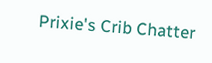Prixie's Crib Chatter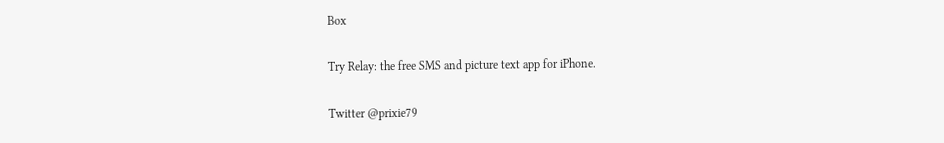Box

Try Relay: the free SMS and picture text app for iPhone.

Twitter @prixie79